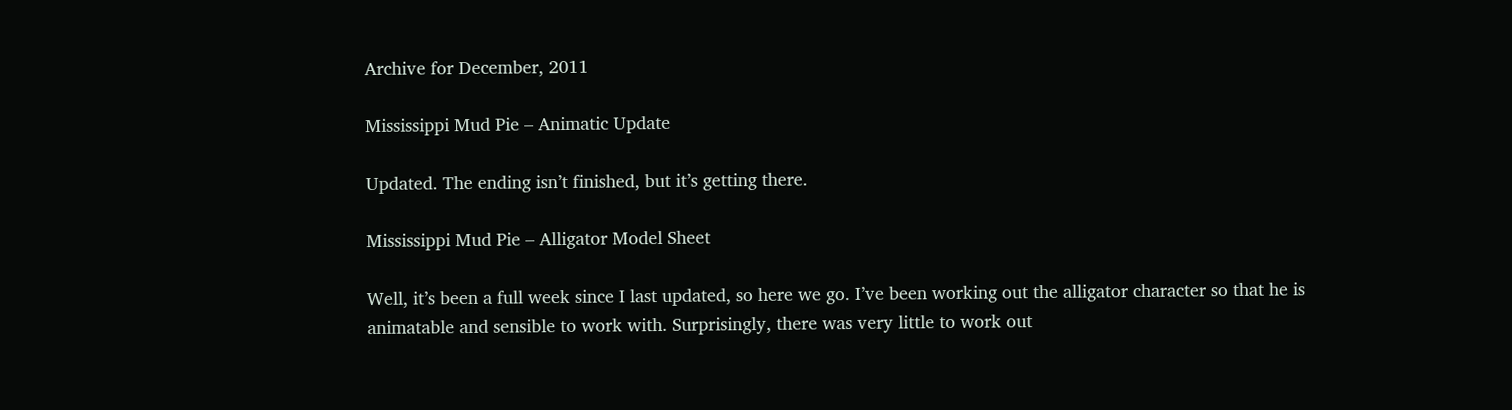Archive for December, 2011

Mississippi Mud Pie – Animatic Update

Updated. The ending isn’t finished, but it’s getting there.

Mississippi Mud Pie – Alligator Model Sheet

Well, it’s been a full week since I last updated, so here we go. I’ve been working out the alligator character so that he is animatable and sensible to work with. Surprisingly, there was very little to work out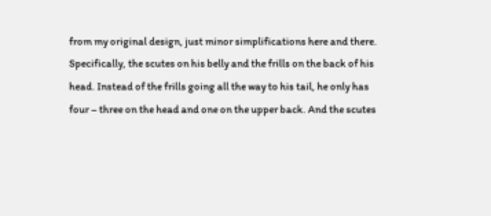from my original design, just minor simplifications here and there. Specifically, the scutes on his belly and the frills on the back of his head. Instead of the frills going all the way to his tail, he only has four – three on the head and one on the upper back. And the scutes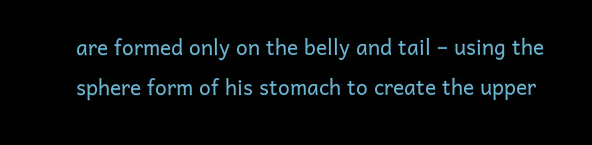are formed only on the belly and tail – using the sphere form of his stomach to create the upper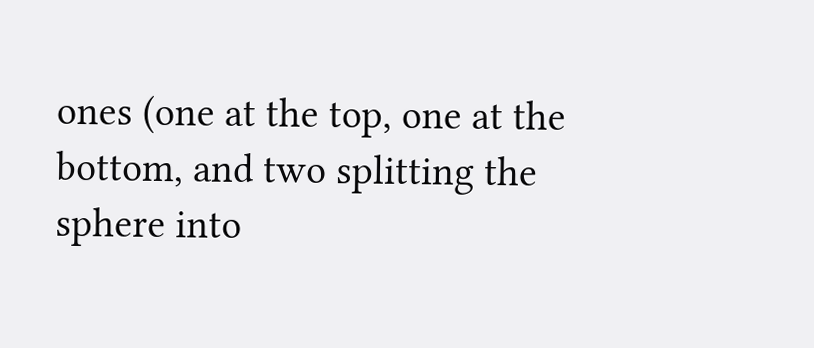ones (one at the top, one at the bottom, and two splitting the sphere into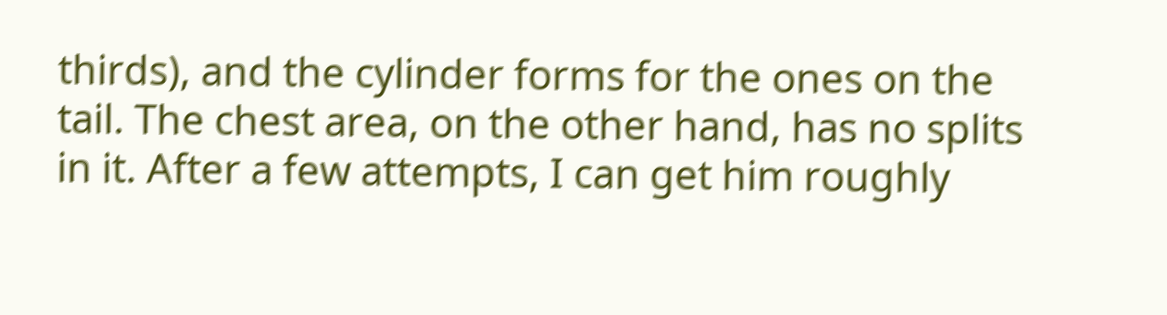thirds), and the cylinder forms for the ones on the tail. The chest area, on the other hand, has no splits in it. After a few attempts, I can get him roughly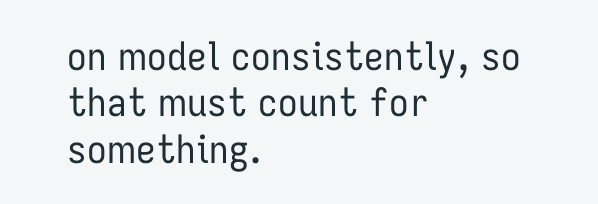on model consistently, so that must count for something.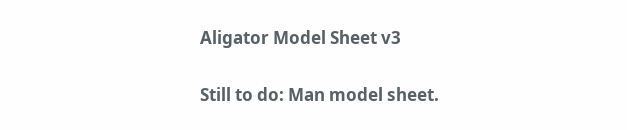Aligator Model Sheet v3

Still to do: Man model sheet.